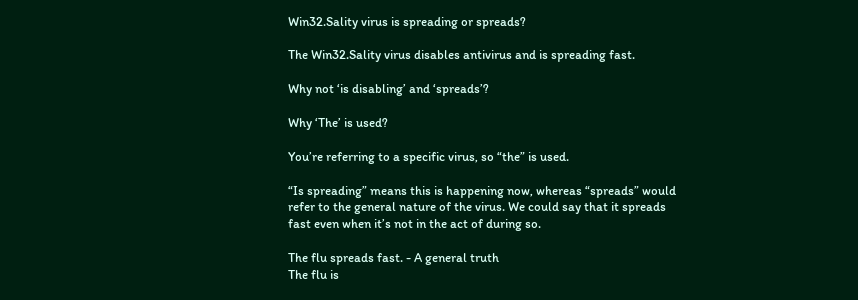Win32.Sality virus is spreading or spreads?

The Win32.Sality virus disables antivirus and is spreading fast.

Why not ‘is disabling’ and ‘spreads’?

Why ‘The’ is used?

You’re referring to a specific virus, so “the” is used.

“Is spreading” means this is happening now, whereas “spreads” would refer to the general nature of the virus. We could say that it spreads fast even when it’s not in the act of during so.

The flu spreads fast. - A general truth
The flu is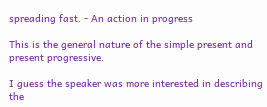spreading fast. - An action in progress

This is the general nature of the simple present and present progressive.

I guess the speaker was more interested in describing the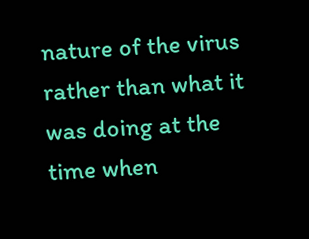nature of the virus rather than what it was doing at the time when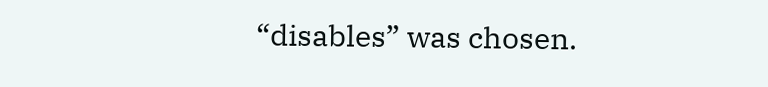“disables” was chosen.